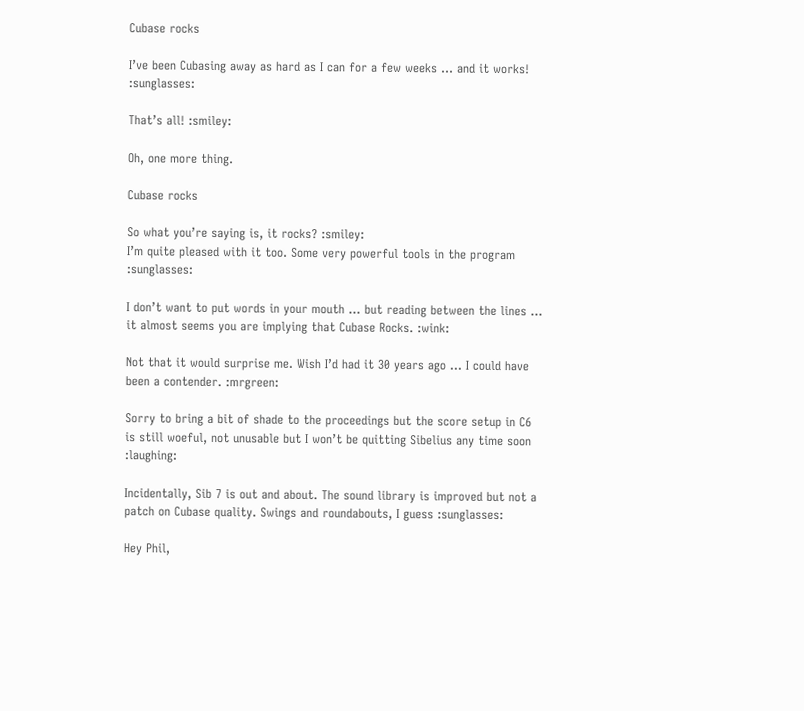Cubase rocks

I’ve been Cubasing away as hard as I can for a few weeks … and it works! :sunglasses:

That’s all! :smiley:

Oh, one more thing.

Cubase rocks

So what you’re saying is, it rocks? :smiley:
I’m quite pleased with it too. Some very powerful tools in the program :sunglasses:

I don’t want to put words in your mouth … but reading between the lines … it almost seems you are implying that Cubase Rocks. :wink:

Not that it would surprise me. Wish I’d had it 30 years ago … I could have been a contender. :mrgreen:

Sorry to bring a bit of shade to the proceedings but the score setup in C6 is still woeful, not unusable but I won’t be quitting Sibelius any time soon :laughing:

Incidentally, Sib 7 is out and about. The sound library is improved but not a patch on Cubase quality. Swings and roundabouts, I guess :sunglasses:

Hey Phil,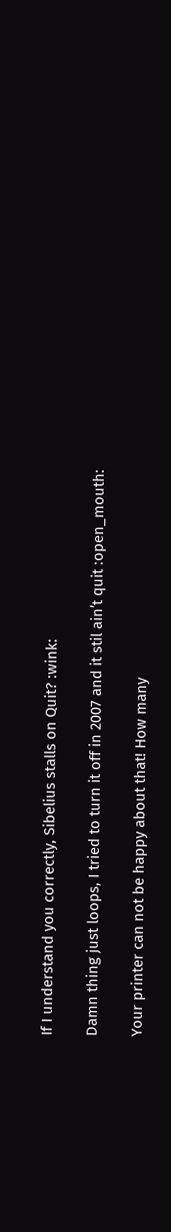If I understand you correctly, Sibelius stalls on Quit? :wink:

Damn thing just loops, I tried to turn it off in 2007 and it stil ain’t quit :open_mouth:

Your printer can not be happy about that! How many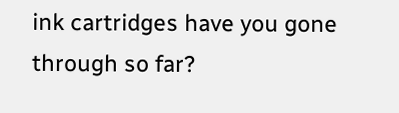ink cartridges have you gone through so far?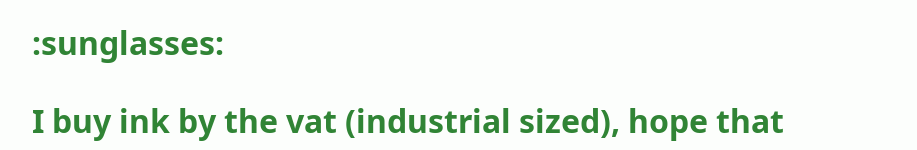:sunglasses:

I buy ink by the vat (industrial sized), hope that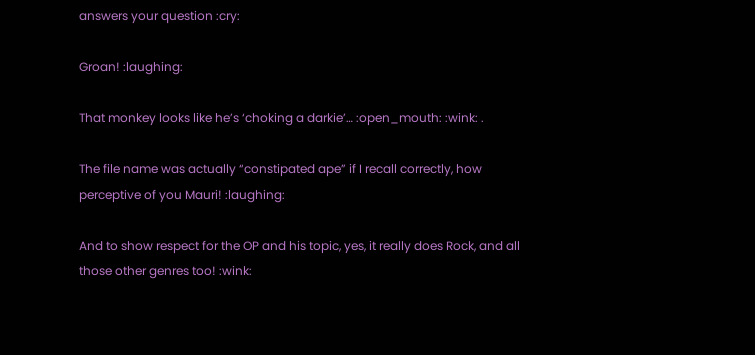answers your question :cry:

Groan! :laughing:

That monkey looks like he’s ‘choking a darkie’… :open_mouth: :wink: .

The file name was actually “constipated ape” if I recall correctly, how perceptive of you Mauri! :laughing:

And to show respect for the OP and his topic, yes, it really does Rock, and all those other genres too! :wink: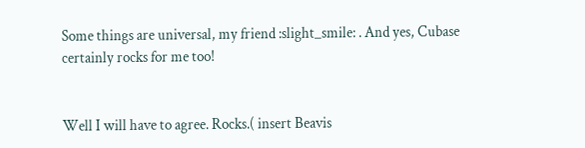Some things are universal, my friend :slight_smile: . And yes, Cubase certainly rocks for me too!


Well I will have to agree. Rocks.( insert Beavis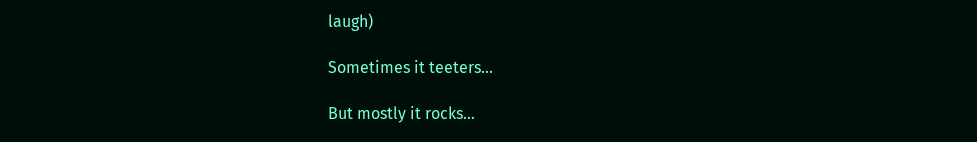laugh)

Sometimes it teeters…

But mostly it rocks…